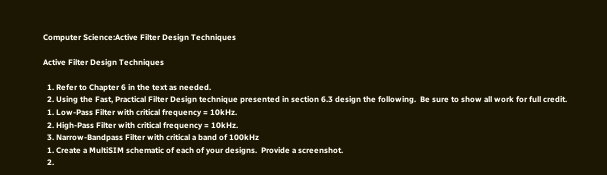Computer Science:Active Filter Design Techniques

Active Filter Design Techniques

  1. Refer to Chapter 6 in the text as needed.
  2. Using the Fast, Practical Filter Design technique presented in section 6.3 design the following.  Be sure to show all work for full credit.
  1. Low-Pass Filter with critical frequency = 10kHz.
  2. High-Pass Filter with critical frequency = 10kHz.
  3. Narrow-Bandpass Filter with critical a band of 100kHz
  1. Create a MultiSIM schematic of each of your designs.  Provide a screenshot.
  2.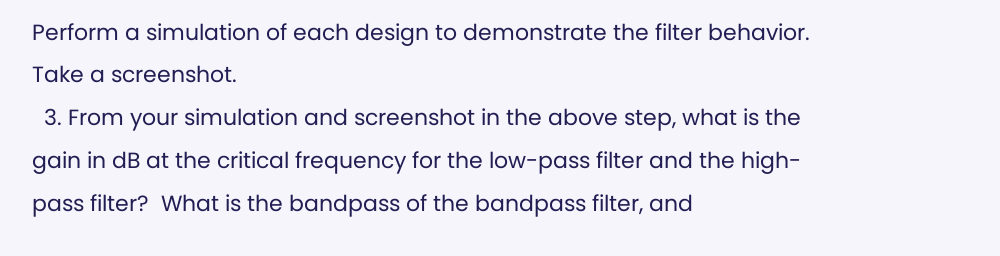Perform a simulation of each design to demonstrate the filter behavior.  Take a screenshot.
  3. From your simulation and screenshot in the above step, what is the gain in dB at the critical frequency for the low-pass filter and the high-pass filter?  What is the bandpass of the bandpass filter, and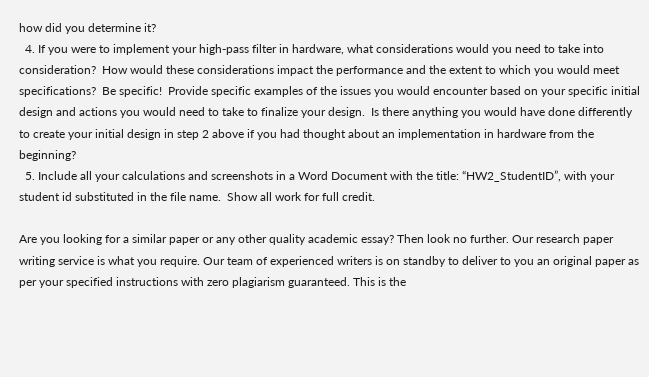how did you determine it?
  4. If you were to implement your high-pass filter in hardware, what considerations would you need to take into consideration?  How would these considerations impact the performance and the extent to which you would meet specifications?  Be specific!  Provide specific examples of the issues you would encounter based on your specific initial design and actions you would need to take to finalize your design.  Is there anything you would have done differently to create your initial design in step 2 above if you had thought about an implementation in hardware from the beginning?
  5. Include all your calculations and screenshots in a Word Document with the title: “HW2_StudentID”, with your student id substituted in the file name.  Show all work for full credit.

Are you looking for a similar paper or any other quality academic essay? Then look no further. Our research paper writing service is what you require. Our team of experienced writers is on standby to deliver to you an original paper as per your specified instructions with zero plagiarism guaranteed. This is the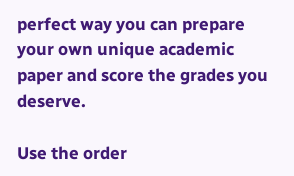perfect way you can prepare your own unique academic paper and score the grades you deserve.

Use the order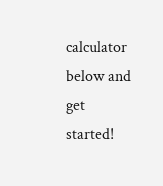calculator below and get started!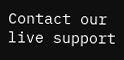Contact our live support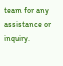team for any assistance or inquiry.